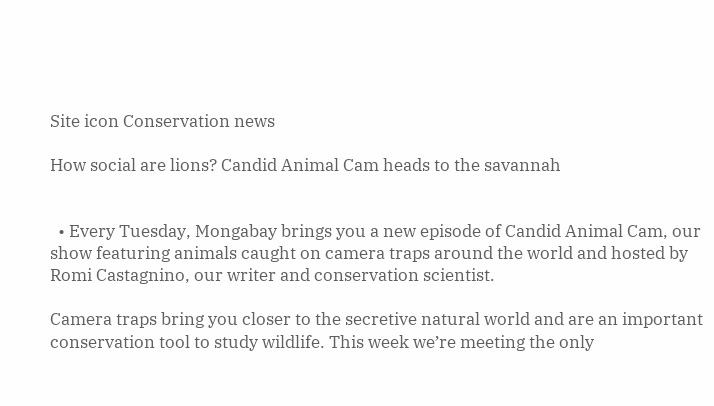Site icon Conservation news

How social are lions? Candid Animal Cam heads to the savannah


  • Every Tuesday, Mongabay brings you a new episode of Candid Animal Cam, our show featuring animals caught on camera traps around the world and hosted by Romi Castagnino, our writer and conservation scientist.

Camera traps bring you closer to the secretive natural world and are an important conservation tool to study wildlife. This week we’re meeting the only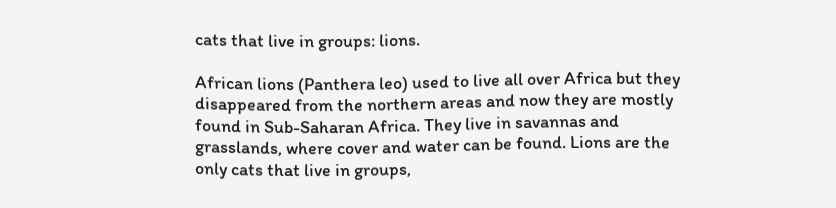cats that live in groups: lions.

African lions (Panthera leo) used to live all over Africa but they disappeared from the northern areas and now they are mostly found in Sub-Saharan Africa. They live in savannas and grasslands, where cover and water can be found. Lions are the only cats that live in groups,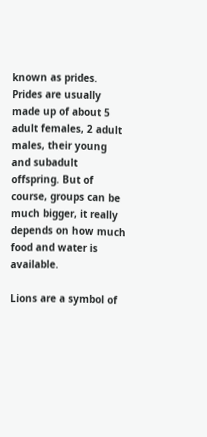known as prides. Prides are usually made up of about 5 adult females, 2 adult males, their young and subadult offspring. But of course, groups can be much bigger, it really depends on how much food and water is available.

Lions are a symbol of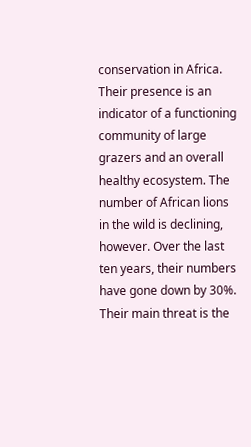conservation in Africa. Their presence is an indicator of a functioning community of large grazers and an overall healthy ecosystem. The number of African lions in the wild is declining, however. Over the last ten years, their numbers have gone down by 30%. Their main threat is the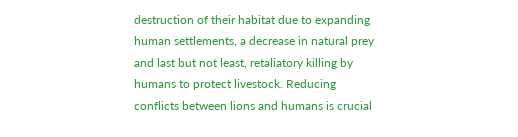destruction of their habitat due to expanding human settlements, a decrease in natural prey and last but not least, retaliatory killing by humans to protect livestock. Reducing conflicts between lions and humans is crucial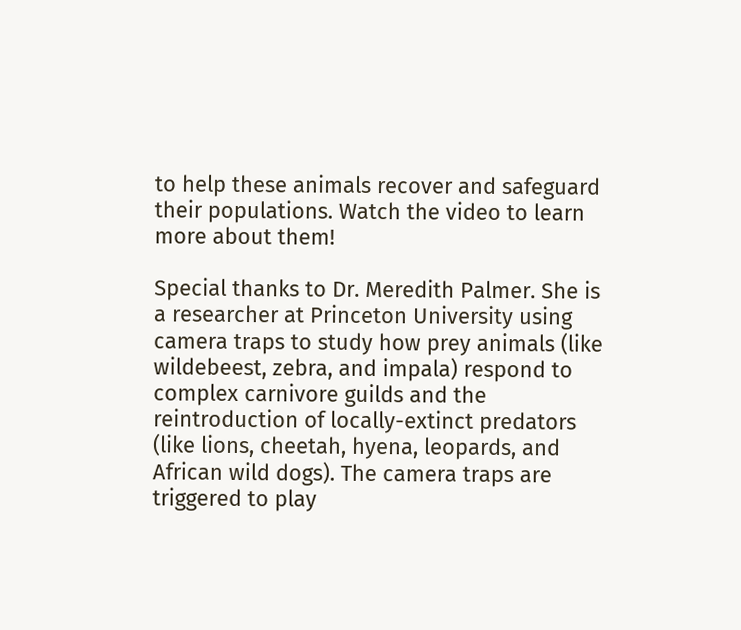to help these animals recover and safeguard their populations. Watch the video to learn more about them!

Special thanks to Dr. Meredith Palmer. She is a researcher at Princeton University using camera traps to study how prey animals (like wildebeest, zebra, and impala) respond to complex carnivore guilds and the reintroduction of locally-extinct predators (like lions, cheetah, hyena, leopards, and African wild dogs). The camera traps are triggered to play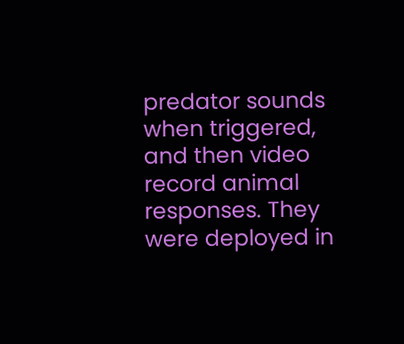predator sounds when triggered, and then video record animal responses. They were deployed in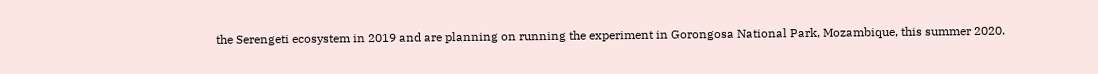the Serengeti ecosystem in 2019 and are planning on running the experiment in Gorongosa National Park, Mozambique, this summer 2020.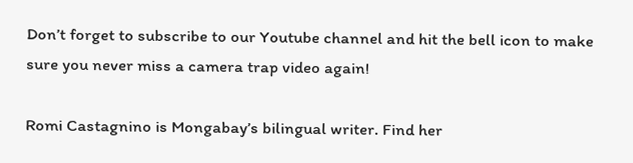Don’t forget to subscribe to our Youtube channel and hit the bell icon to make sure you never miss a camera trap video again!

Romi Castagnino is Mongabay’s bilingual writer. Find her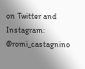on Twitter and Instagram: @romi_castagnino